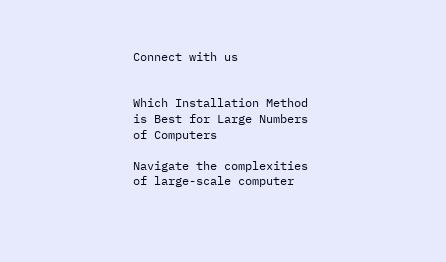Connect with us


Which Installation Method is Best for Large Numbers of Computers

Navigate the complexities of large-scale computer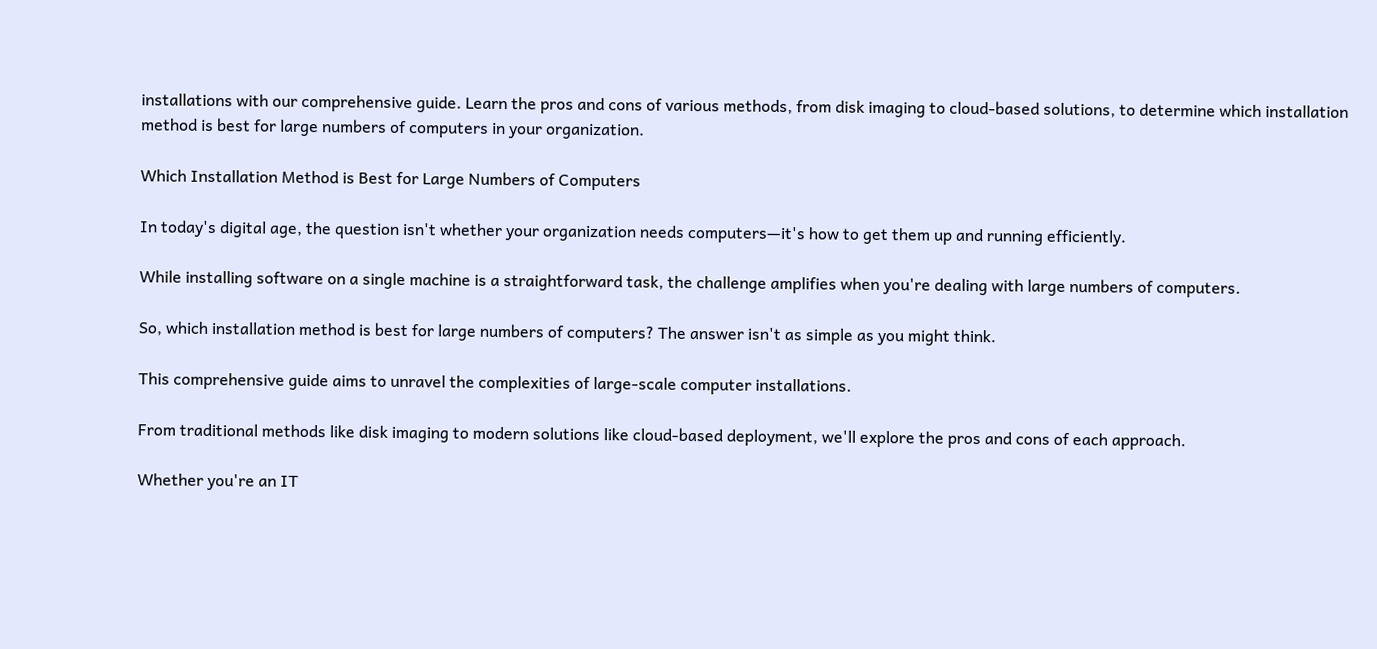installations with our comprehensive guide. Learn the pros and cons of various methods, from disk imaging to cloud-based solutions, to determine which installation method is best for large numbers of computers in your organization.

Which Installation Method is Best for Large Numbers of Computers

In today's digital age, the question isn't whether your organization needs computers—it's how to get them up and running efficiently.

While installing software on a single machine is a straightforward task, the challenge amplifies when you're dealing with large numbers of computers.

So, which installation method is best for large numbers of computers? The answer isn't as simple as you might think.

This comprehensive guide aims to unravel the complexities of large-scale computer installations.

From traditional methods like disk imaging to modern solutions like cloud-based deployment, we'll explore the pros and cons of each approach.

Whether you're an IT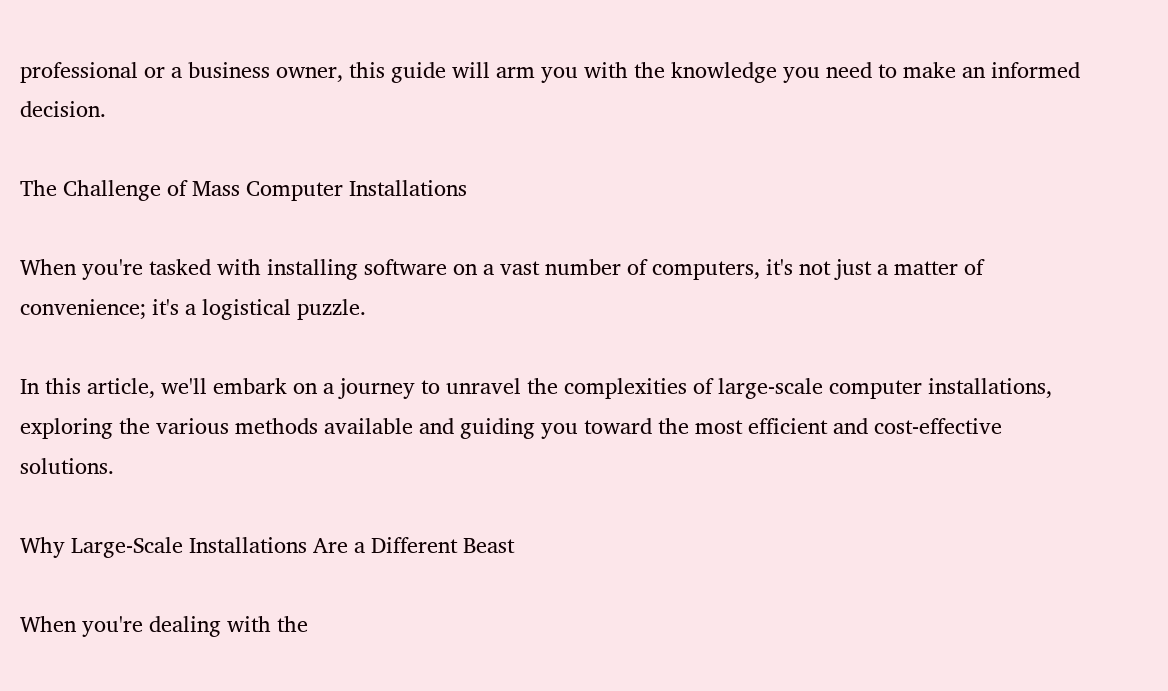professional or a business owner, this guide will arm you with the knowledge you need to make an informed decision.

The Challenge of Mass Computer Installations

When you're tasked with installing software on a vast number of computers, it's not just a matter of convenience; it's a logistical puzzle.

In this article, we'll embark on a journey to unravel the complexities of large-scale computer installations, exploring the various methods available and guiding you toward the most efficient and cost-effective solutions.

Why Large-Scale Installations Are a Different Beast

When you're dealing with the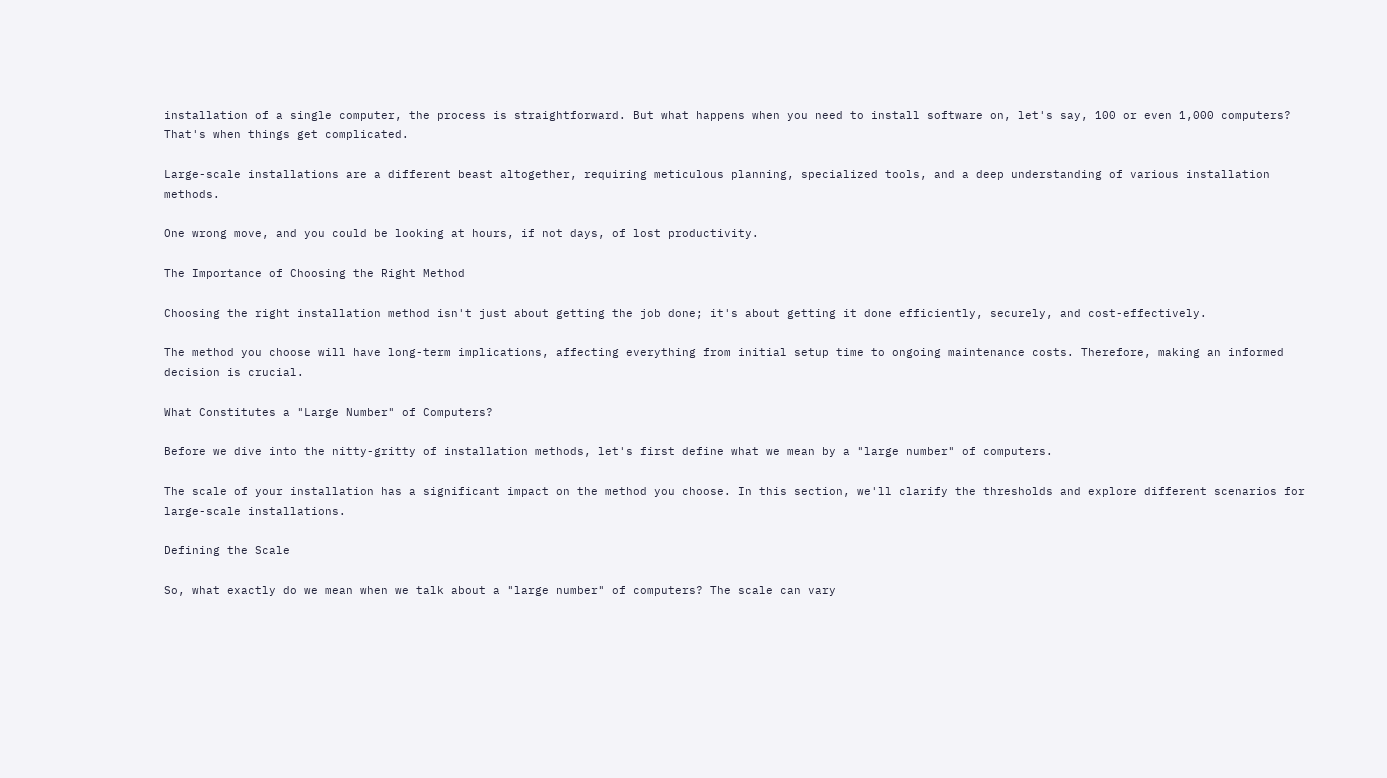installation of a single computer, the process is straightforward. But what happens when you need to install software on, let's say, 100 or even 1,000 computers? That's when things get complicated.

Large-scale installations are a different beast altogether, requiring meticulous planning, specialized tools, and a deep understanding of various installation methods.

One wrong move, and you could be looking at hours, if not days, of lost productivity.

The Importance of Choosing the Right Method

Choosing the right installation method isn't just about getting the job done; it's about getting it done efficiently, securely, and cost-effectively.

The method you choose will have long-term implications, affecting everything from initial setup time to ongoing maintenance costs. Therefore, making an informed decision is crucial.

What Constitutes a "Large Number" of Computers?

Before we dive into the nitty-gritty of installation methods, let's first define what we mean by a "large number" of computers.

The scale of your installation has a significant impact on the method you choose. In this section, we'll clarify the thresholds and explore different scenarios for large-scale installations.

Defining the Scale

So, what exactly do we mean when we talk about a "large number" of computers? The scale can vary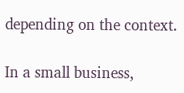depending on the context.

In a small business,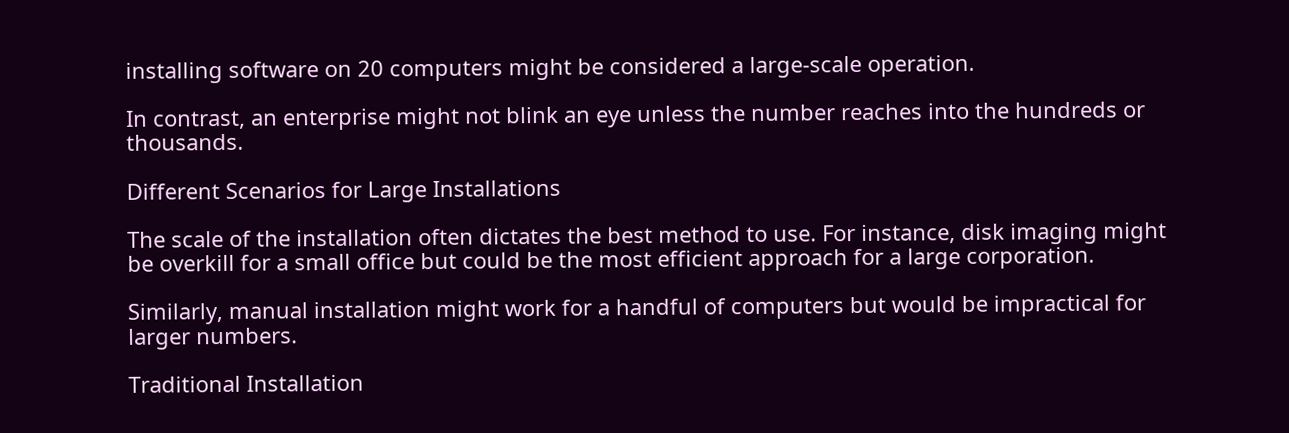installing software on 20 computers might be considered a large-scale operation.

In contrast, an enterprise might not blink an eye unless the number reaches into the hundreds or thousands.

Different Scenarios for Large Installations

The scale of the installation often dictates the best method to use. For instance, disk imaging might be overkill for a small office but could be the most efficient approach for a large corporation.

Similarly, manual installation might work for a handful of computers but would be impractical for larger numbers.

Traditional Installation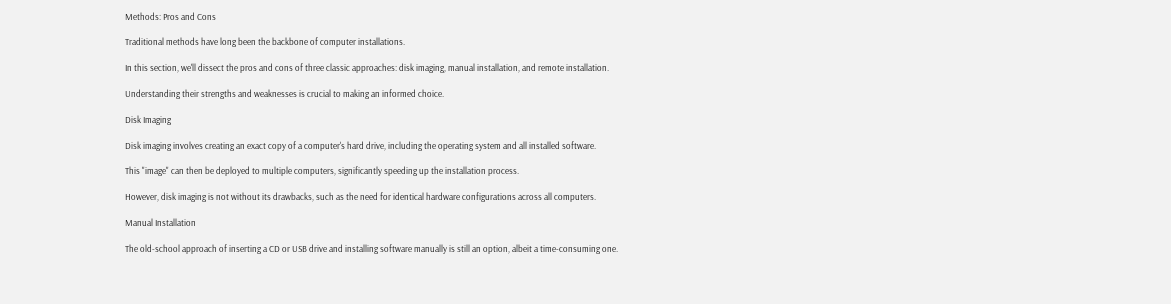Methods: Pros and Cons

Traditional methods have long been the backbone of computer installations.

In this section, we'll dissect the pros and cons of three classic approaches: disk imaging, manual installation, and remote installation.

Understanding their strengths and weaknesses is crucial to making an informed choice.

Disk Imaging

Disk imaging involves creating an exact copy of a computer's hard drive, including the operating system and all installed software.

This "image" can then be deployed to multiple computers, significantly speeding up the installation process.

However, disk imaging is not without its drawbacks, such as the need for identical hardware configurations across all computers.

Manual Installation

The old-school approach of inserting a CD or USB drive and installing software manually is still an option, albeit a time-consuming one.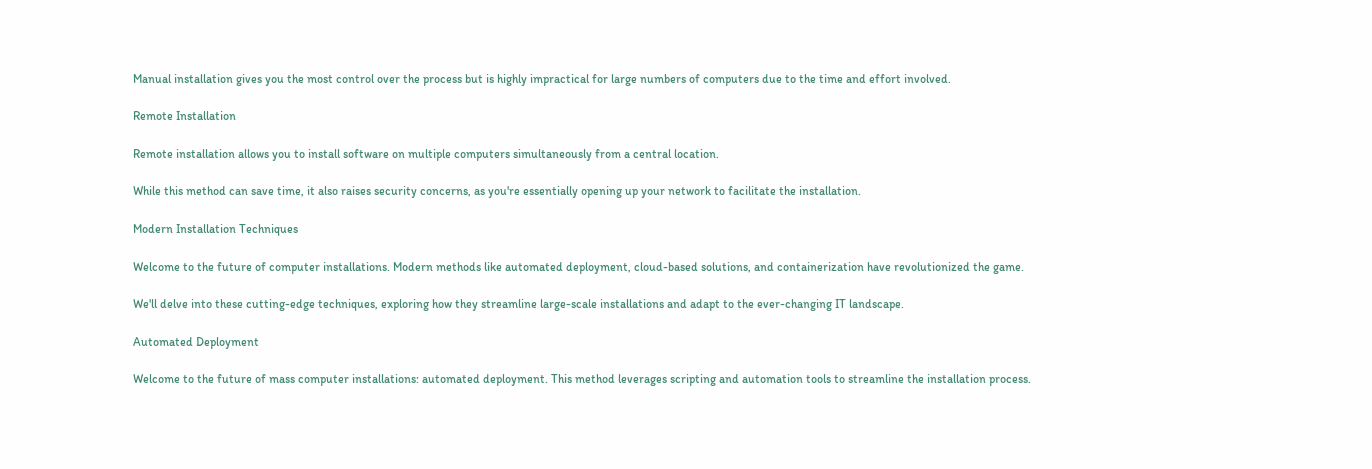Manual installation gives you the most control over the process but is highly impractical for large numbers of computers due to the time and effort involved.

Remote Installation

Remote installation allows you to install software on multiple computers simultaneously from a central location.

While this method can save time, it also raises security concerns, as you're essentially opening up your network to facilitate the installation.

Modern Installation Techniques

Welcome to the future of computer installations. Modern methods like automated deployment, cloud-based solutions, and containerization have revolutionized the game.

We'll delve into these cutting-edge techniques, exploring how they streamline large-scale installations and adapt to the ever-changing IT landscape.

Automated Deployment

Welcome to the future of mass computer installations: automated deployment. This method leverages scripting and automation tools to streamline the installation process.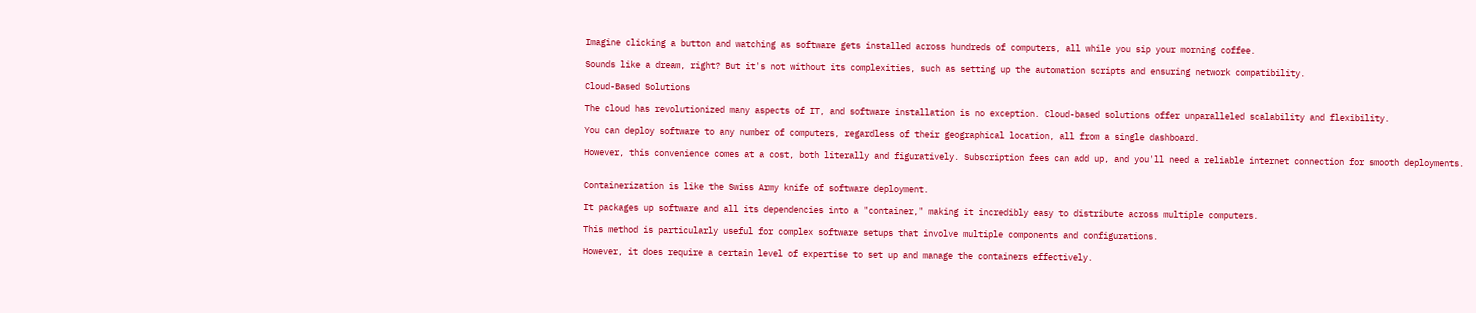Imagine clicking a button and watching as software gets installed across hundreds of computers, all while you sip your morning coffee.

Sounds like a dream, right? But it's not without its complexities, such as setting up the automation scripts and ensuring network compatibility.

Cloud-Based Solutions

The cloud has revolutionized many aspects of IT, and software installation is no exception. Cloud-based solutions offer unparalleled scalability and flexibility.

You can deploy software to any number of computers, regardless of their geographical location, all from a single dashboard.

However, this convenience comes at a cost, both literally and figuratively. Subscription fees can add up, and you'll need a reliable internet connection for smooth deployments.


Containerization is like the Swiss Army knife of software deployment.

It packages up software and all its dependencies into a "container," making it incredibly easy to distribute across multiple computers.

This method is particularly useful for complex software setups that involve multiple components and configurations.

However, it does require a certain level of expertise to set up and manage the containers effectively.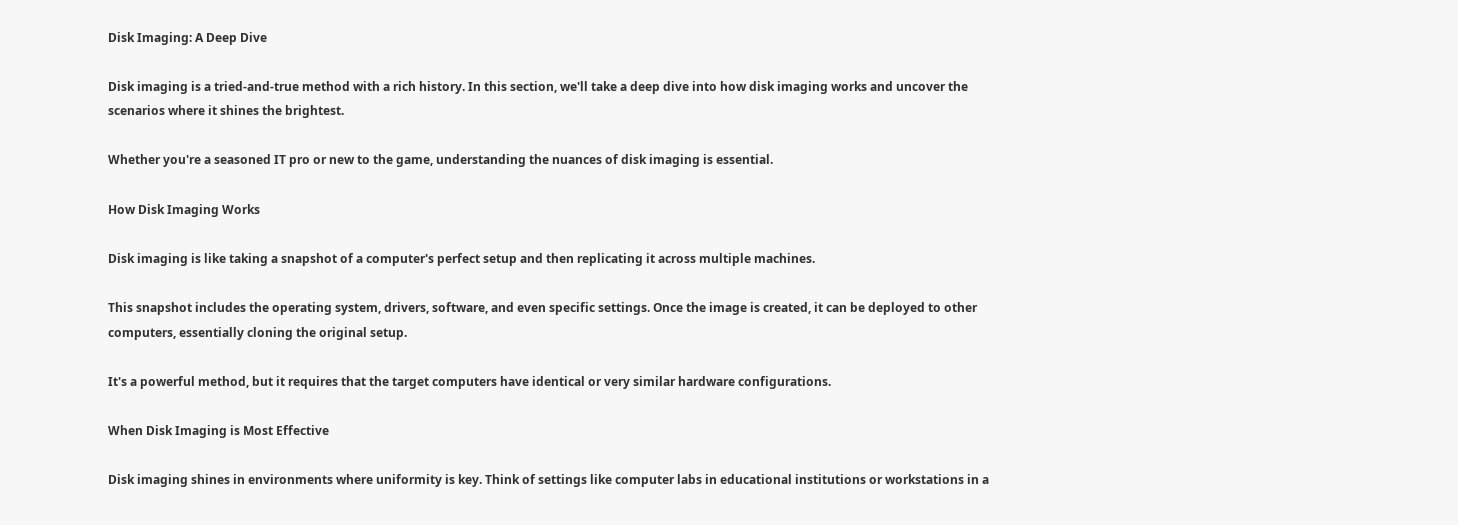Disk Imaging: A Deep Dive

Disk imaging is a tried-and-true method with a rich history. In this section, we'll take a deep dive into how disk imaging works and uncover the scenarios where it shines the brightest.

Whether you're a seasoned IT pro or new to the game, understanding the nuances of disk imaging is essential.

How Disk Imaging Works

Disk imaging is like taking a snapshot of a computer's perfect setup and then replicating it across multiple machines.

This snapshot includes the operating system, drivers, software, and even specific settings. Once the image is created, it can be deployed to other computers, essentially cloning the original setup.

It's a powerful method, but it requires that the target computers have identical or very similar hardware configurations.

When Disk Imaging is Most Effective

Disk imaging shines in environments where uniformity is key. Think of settings like computer labs in educational institutions or workstations in a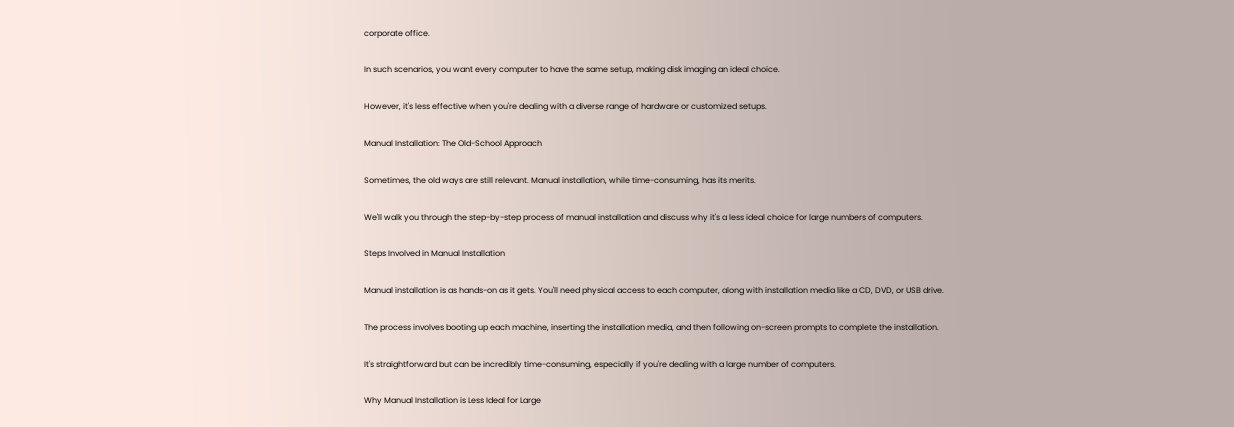corporate office.

In such scenarios, you want every computer to have the same setup, making disk imaging an ideal choice.

However, it's less effective when you're dealing with a diverse range of hardware or customized setups.

Manual Installation: The Old-School Approach

Sometimes, the old ways are still relevant. Manual installation, while time-consuming, has its merits.

We'll walk you through the step-by-step process of manual installation and discuss why it's a less ideal choice for large numbers of computers.

Steps Involved in Manual Installation

Manual installation is as hands-on as it gets. You'll need physical access to each computer, along with installation media like a CD, DVD, or USB drive.

The process involves booting up each machine, inserting the installation media, and then following on-screen prompts to complete the installation.

It's straightforward but can be incredibly time-consuming, especially if you're dealing with a large number of computers.

Why Manual Installation is Less Ideal for Large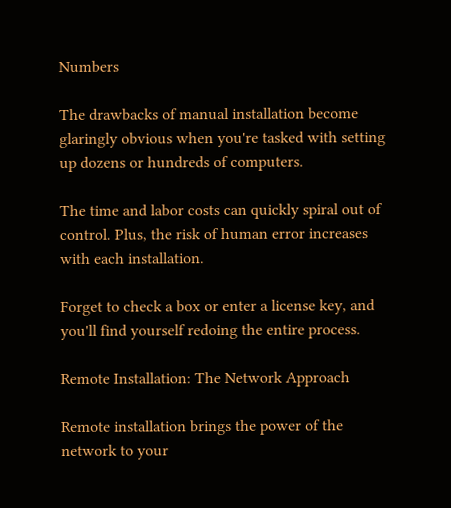Numbers

The drawbacks of manual installation become glaringly obvious when you're tasked with setting up dozens or hundreds of computers.

The time and labor costs can quickly spiral out of control. Plus, the risk of human error increases with each installation.

Forget to check a box or enter a license key, and you'll find yourself redoing the entire process.

Remote Installation: The Network Approach

Remote installation brings the power of the network to your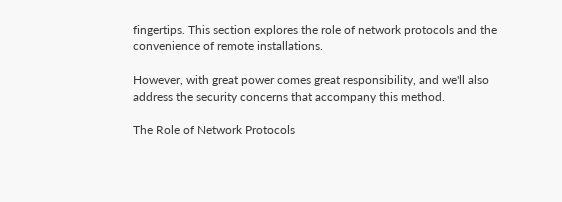fingertips. This section explores the role of network protocols and the convenience of remote installations.

However, with great power comes great responsibility, and we'll also address the security concerns that accompany this method.

The Role of Network Protocols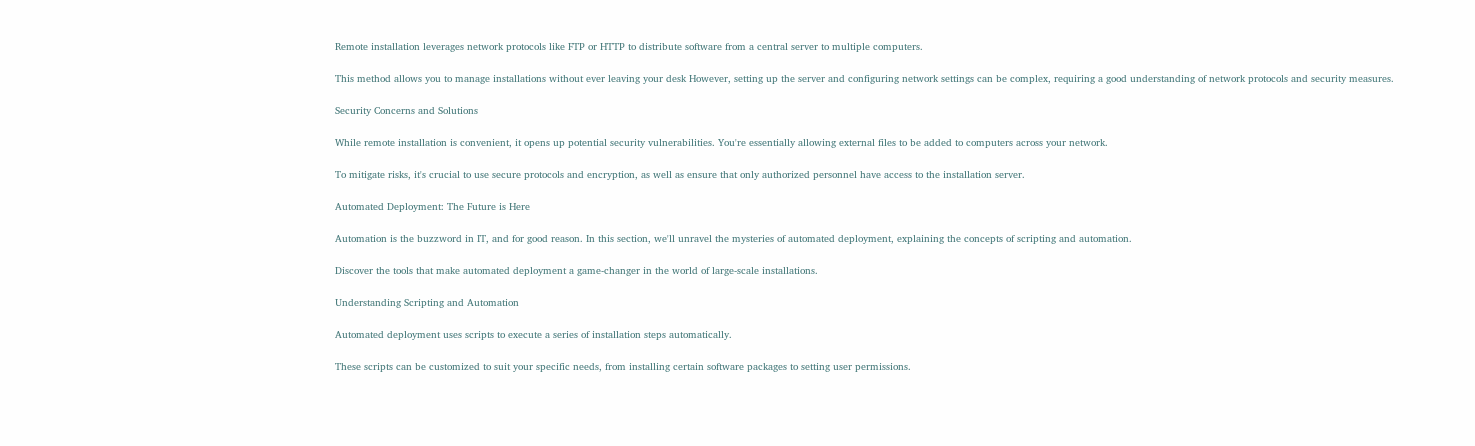Remote installation leverages network protocols like FTP or HTTP to distribute software from a central server to multiple computers.

This method allows you to manage installations without ever leaving your desk However, setting up the server and configuring network settings can be complex, requiring a good understanding of network protocols and security measures.

Security Concerns and Solutions

While remote installation is convenient, it opens up potential security vulnerabilities. You're essentially allowing external files to be added to computers across your network.

To mitigate risks, it's crucial to use secure protocols and encryption, as well as ensure that only authorized personnel have access to the installation server.

Automated Deployment: The Future is Here

Automation is the buzzword in IT, and for good reason. In this section, we'll unravel the mysteries of automated deployment, explaining the concepts of scripting and automation.

Discover the tools that make automated deployment a game-changer in the world of large-scale installations.

Understanding Scripting and Automation

Automated deployment uses scripts to execute a series of installation steps automatically.

These scripts can be customized to suit your specific needs, from installing certain software packages to setting user permissions.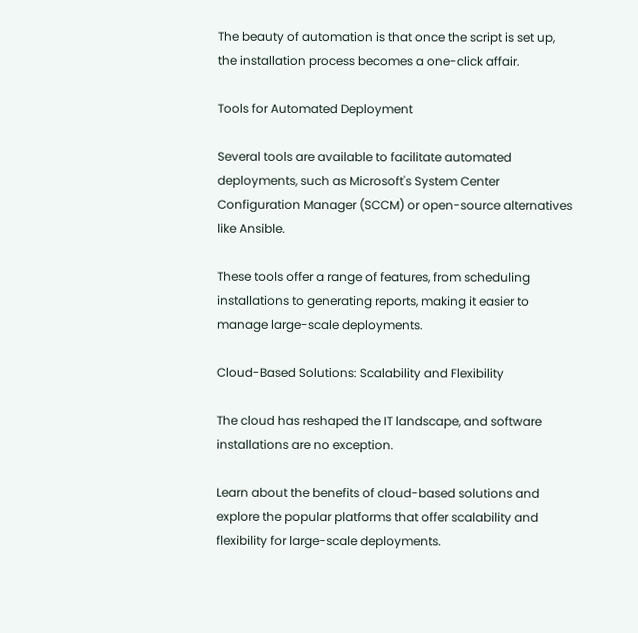The beauty of automation is that once the script is set up, the installation process becomes a one-click affair.

Tools for Automated Deployment

Several tools are available to facilitate automated deployments, such as Microsoft's System Center Configuration Manager (SCCM) or open-source alternatives like Ansible.

These tools offer a range of features, from scheduling installations to generating reports, making it easier to manage large-scale deployments.

Cloud-Based Solutions: Scalability and Flexibility

The cloud has reshaped the IT landscape, and software installations are no exception.

Learn about the benefits of cloud-based solutions and explore the popular platforms that offer scalability and flexibility for large-scale deployments.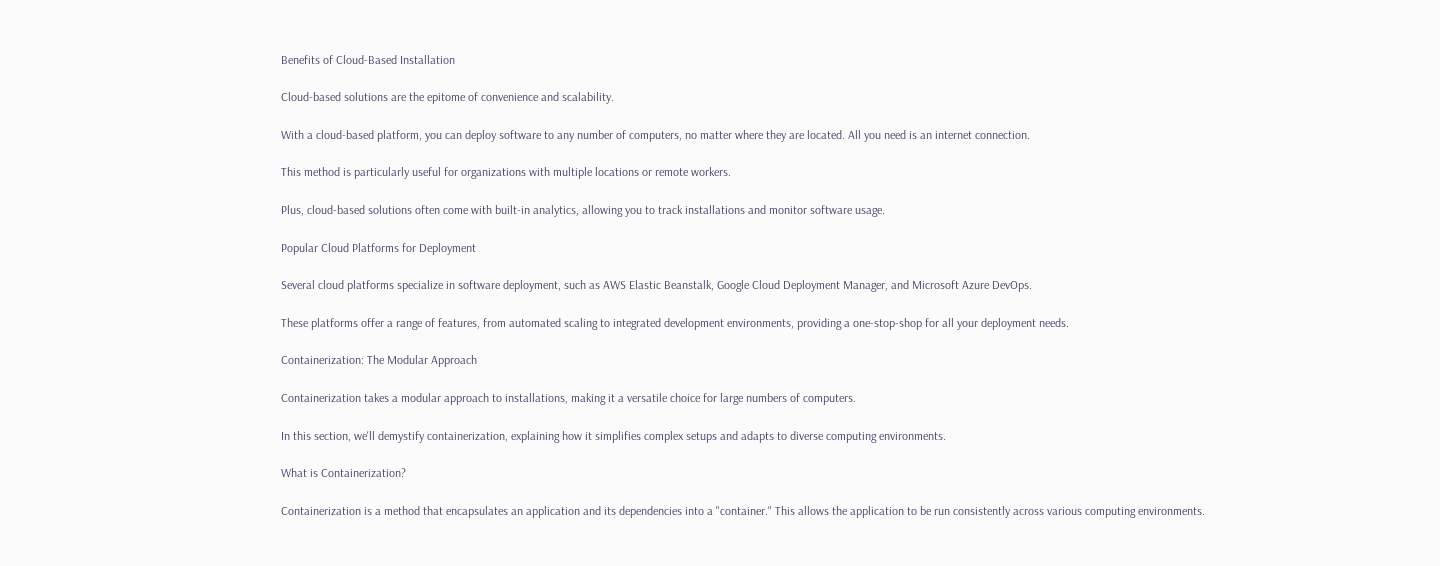Benefits of Cloud-Based Installation

Cloud-based solutions are the epitome of convenience and scalability.

With a cloud-based platform, you can deploy software to any number of computers, no matter where they are located. All you need is an internet connection.

This method is particularly useful for organizations with multiple locations or remote workers.

Plus, cloud-based solutions often come with built-in analytics, allowing you to track installations and monitor software usage.

Popular Cloud Platforms for Deployment

Several cloud platforms specialize in software deployment, such as AWS Elastic Beanstalk, Google Cloud Deployment Manager, and Microsoft Azure DevOps.

These platforms offer a range of features, from automated scaling to integrated development environments, providing a one-stop-shop for all your deployment needs.

Containerization: The Modular Approach

Containerization takes a modular approach to installations, making it a versatile choice for large numbers of computers.

In this section, we'll demystify containerization, explaining how it simplifies complex setups and adapts to diverse computing environments.

What is Containerization?

Containerization is a method that encapsulates an application and its dependencies into a "container." This allows the application to be run consistently across various computing environments.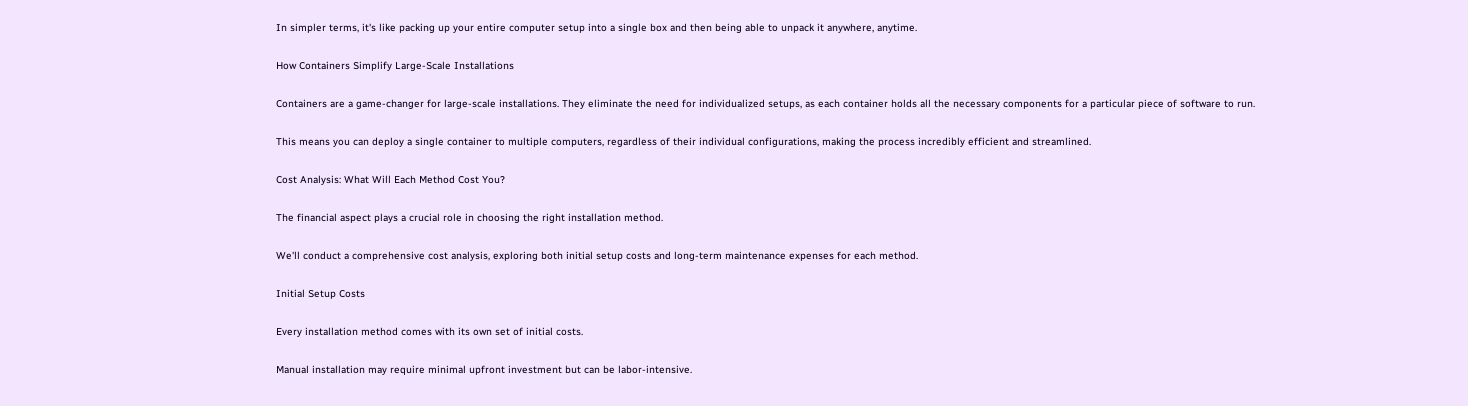In simpler terms, it's like packing up your entire computer setup into a single box and then being able to unpack it anywhere, anytime.

How Containers Simplify Large-Scale Installations

Containers are a game-changer for large-scale installations. They eliminate the need for individualized setups, as each container holds all the necessary components for a particular piece of software to run.

This means you can deploy a single container to multiple computers, regardless of their individual configurations, making the process incredibly efficient and streamlined.

Cost Analysis: What Will Each Method Cost You?

The financial aspect plays a crucial role in choosing the right installation method.

We'll conduct a comprehensive cost analysis, exploring both initial setup costs and long-term maintenance expenses for each method.

Initial Setup Costs

Every installation method comes with its own set of initial costs.

Manual installation may require minimal upfront investment but can be labor-intensive.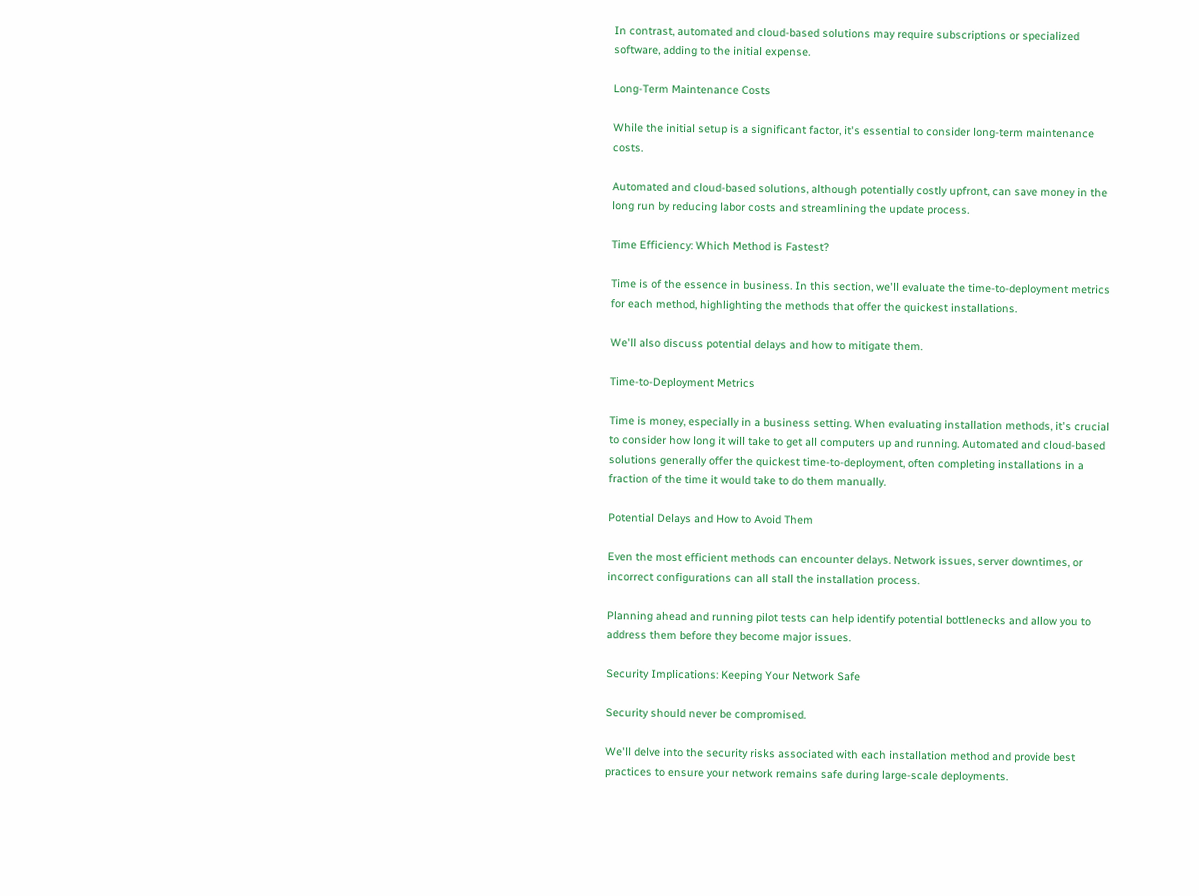In contrast, automated and cloud-based solutions may require subscriptions or specialized software, adding to the initial expense.

Long-Term Maintenance Costs

While the initial setup is a significant factor, it's essential to consider long-term maintenance costs.

Automated and cloud-based solutions, although potentially costly upfront, can save money in the long run by reducing labor costs and streamlining the update process.

Time Efficiency: Which Method is Fastest?

Time is of the essence in business. In this section, we'll evaluate the time-to-deployment metrics for each method, highlighting the methods that offer the quickest installations.

We'll also discuss potential delays and how to mitigate them.

Time-to-Deployment Metrics

Time is money, especially in a business setting. When evaluating installation methods, it's crucial to consider how long it will take to get all computers up and running. Automated and cloud-based solutions generally offer the quickest time-to-deployment, often completing installations in a fraction of the time it would take to do them manually.

Potential Delays and How to Avoid Them

Even the most efficient methods can encounter delays. Network issues, server downtimes, or incorrect configurations can all stall the installation process.

Planning ahead and running pilot tests can help identify potential bottlenecks and allow you to address them before they become major issues.

Security Implications: Keeping Your Network Safe

Security should never be compromised.

We'll delve into the security risks associated with each installation method and provide best practices to ensure your network remains safe during large-scale deployments.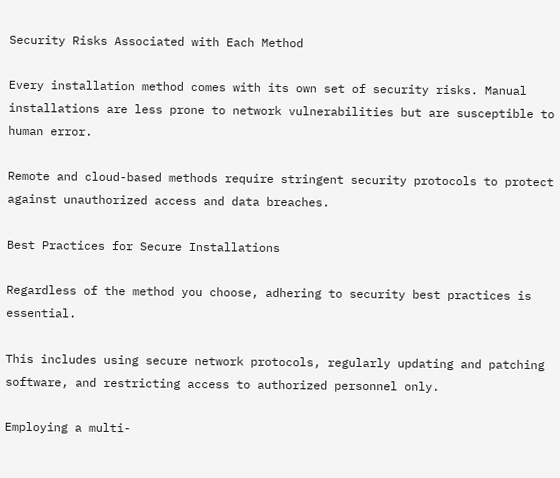Security Risks Associated with Each Method

Every installation method comes with its own set of security risks. Manual installations are less prone to network vulnerabilities but are susceptible to human error.

Remote and cloud-based methods require stringent security protocols to protect against unauthorized access and data breaches.

Best Practices for Secure Installations

Regardless of the method you choose, adhering to security best practices is essential.

This includes using secure network protocols, regularly updating and patching software, and restricting access to authorized personnel only.

Employing a multi-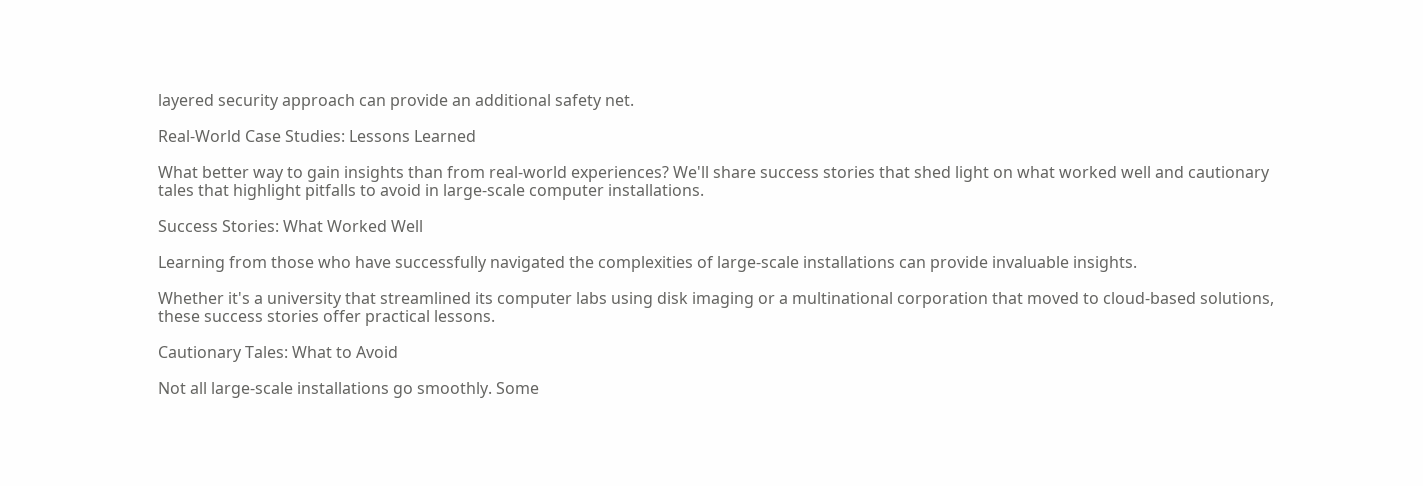layered security approach can provide an additional safety net.

Real-World Case Studies: Lessons Learned

What better way to gain insights than from real-world experiences? We'll share success stories that shed light on what worked well and cautionary tales that highlight pitfalls to avoid in large-scale computer installations.

Success Stories: What Worked Well

Learning from those who have successfully navigated the complexities of large-scale installations can provide invaluable insights.

Whether it's a university that streamlined its computer labs using disk imaging or a multinational corporation that moved to cloud-based solutions, these success stories offer practical lessons.

Cautionary Tales: What to Avoid

Not all large-scale installations go smoothly. Some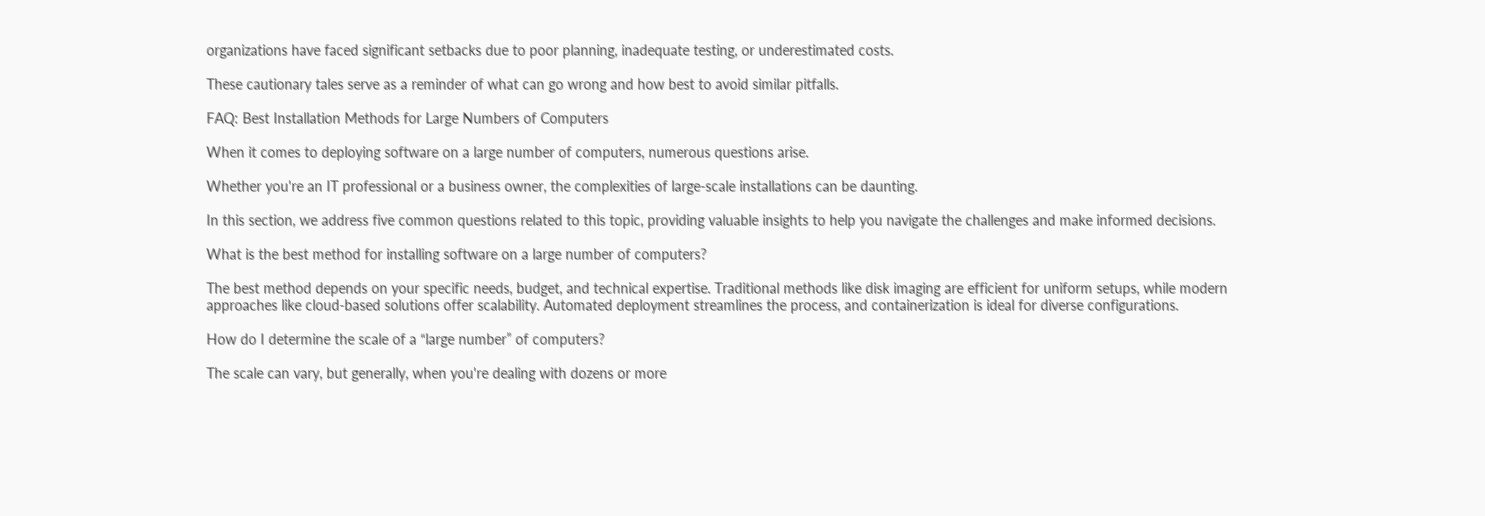organizations have faced significant setbacks due to poor planning, inadequate testing, or underestimated costs.

These cautionary tales serve as a reminder of what can go wrong and how best to avoid similar pitfalls.

FAQ: Best Installation Methods for Large Numbers of Computers

When it comes to deploying software on a large number of computers, numerous questions arise.

Whether you're an IT professional or a business owner, the complexities of large-scale installations can be daunting.

In this section, we address five common questions related to this topic, providing valuable insights to help you navigate the challenges and make informed decisions.

What is the best method for installing software on a large number of computers?

The best method depends on your specific needs, budget, and technical expertise. Traditional methods like disk imaging are efficient for uniform setups, while modern approaches like cloud-based solutions offer scalability. Automated deployment streamlines the process, and containerization is ideal for diverse configurations.

How do I determine the scale of a “large number” of computers?

The scale can vary, but generally, when you're dealing with dozens or more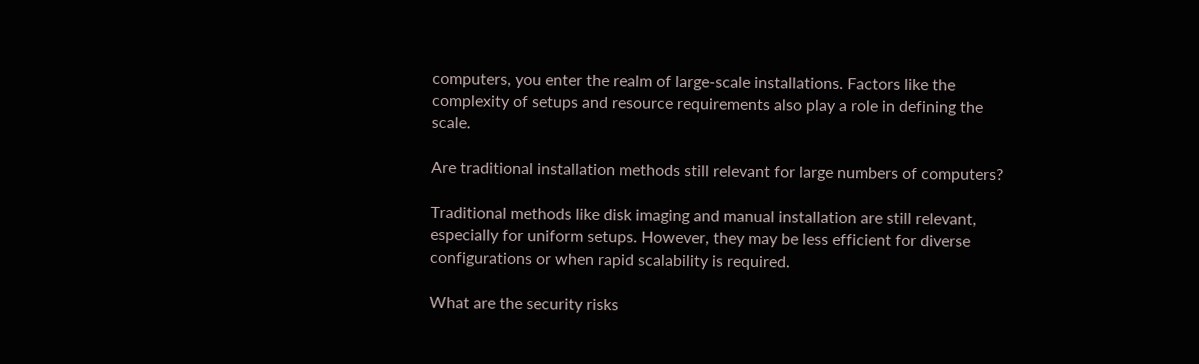computers, you enter the realm of large-scale installations. Factors like the complexity of setups and resource requirements also play a role in defining the scale.

Are traditional installation methods still relevant for large numbers of computers?

Traditional methods like disk imaging and manual installation are still relevant, especially for uniform setups. However, they may be less efficient for diverse configurations or when rapid scalability is required.

What are the security risks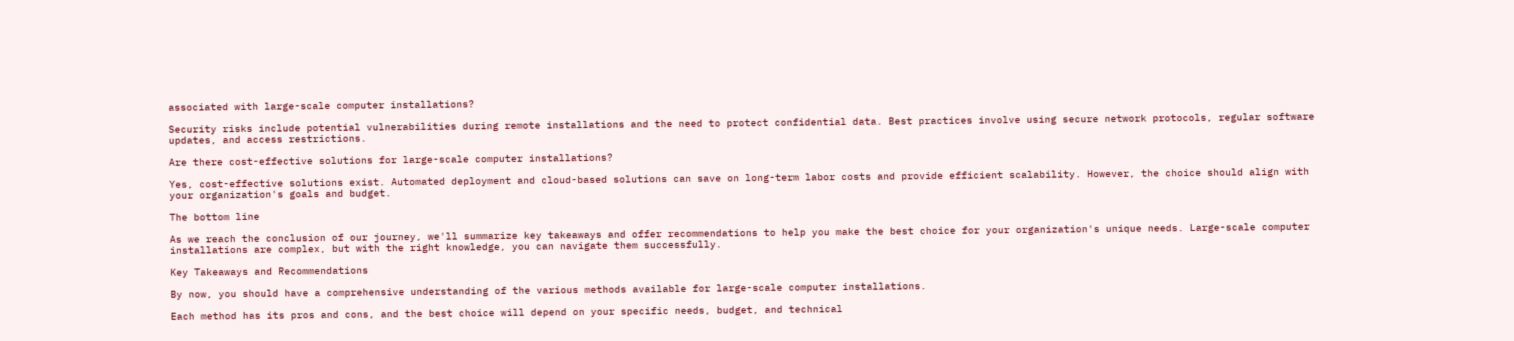associated with large-scale computer installations?

Security risks include potential vulnerabilities during remote installations and the need to protect confidential data. Best practices involve using secure network protocols, regular software updates, and access restrictions.

Are there cost-effective solutions for large-scale computer installations?

Yes, cost-effective solutions exist. Automated deployment and cloud-based solutions can save on long-term labor costs and provide efficient scalability. However, the choice should align with your organization's goals and budget.

The bottom line

As we reach the conclusion of our journey, we'll summarize key takeaways and offer recommendations to help you make the best choice for your organization's unique needs. Large-scale computer installations are complex, but with the right knowledge, you can navigate them successfully.

Key Takeaways and Recommendations

By now, you should have a comprehensive understanding of the various methods available for large-scale computer installations.

Each method has its pros and cons, and the best choice will depend on your specific needs, budget, and technical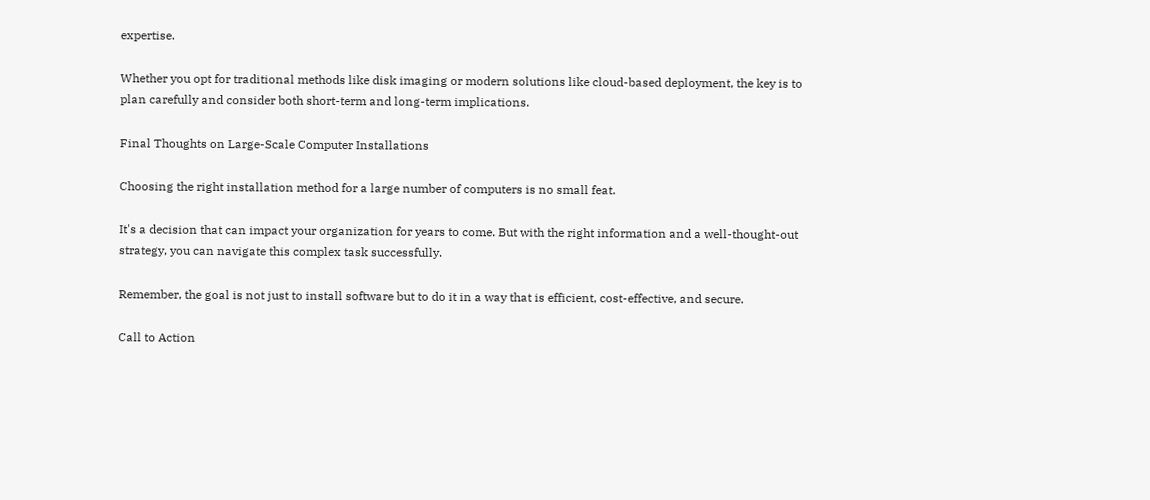expertise.

Whether you opt for traditional methods like disk imaging or modern solutions like cloud-based deployment, the key is to plan carefully and consider both short-term and long-term implications.

Final Thoughts on Large-Scale Computer Installations

Choosing the right installation method for a large number of computers is no small feat.

It's a decision that can impact your organization for years to come. But with the right information and a well-thought-out strategy, you can navigate this complex task successfully.

Remember, the goal is not just to install software but to do it in a way that is efficient, cost-effective, and secure.

Call to Action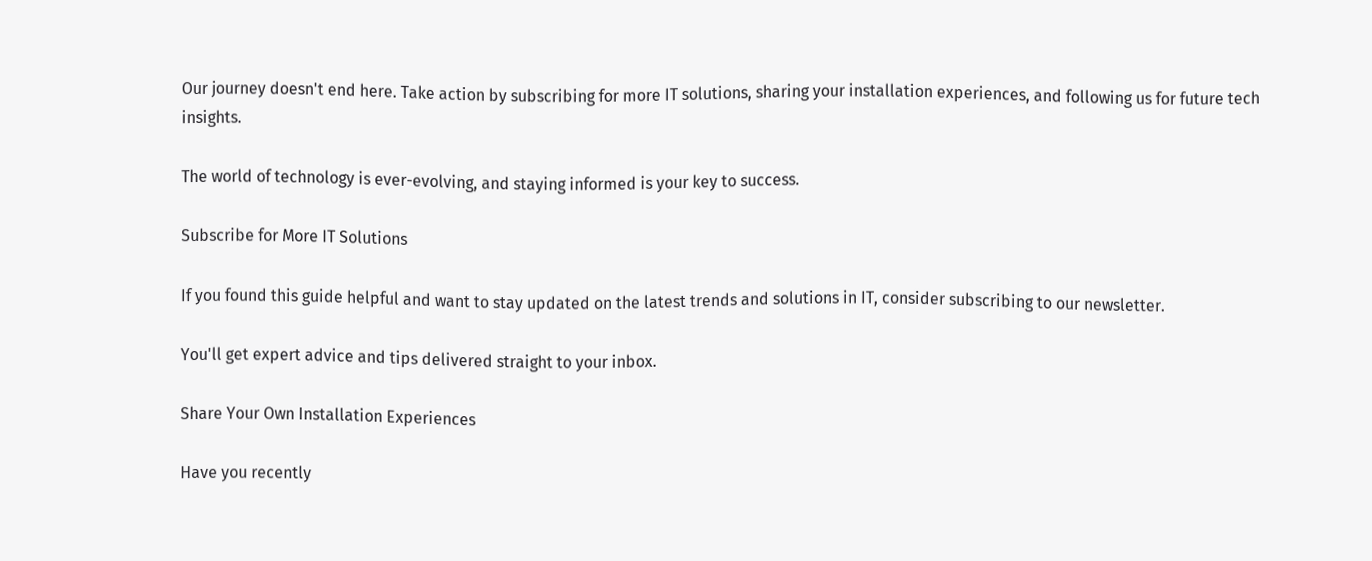Our journey doesn't end here. Take action by subscribing for more IT solutions, sharing your installation experiences, and following us for future tech insights.

The world of technology is ever-evolving, and staying informed is your key to success.

Subscribe for More IT Solutions

If you found this guide helpful and want to stay updated on the latest trends and solutions in IT, consider subscribing to our newsletter.

You'll get expert advice and tips delivered straight to your inbox.

Share Your Own Installation Experiences

Have you recently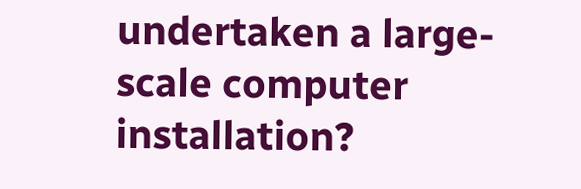undertaken a large-scale computer installation?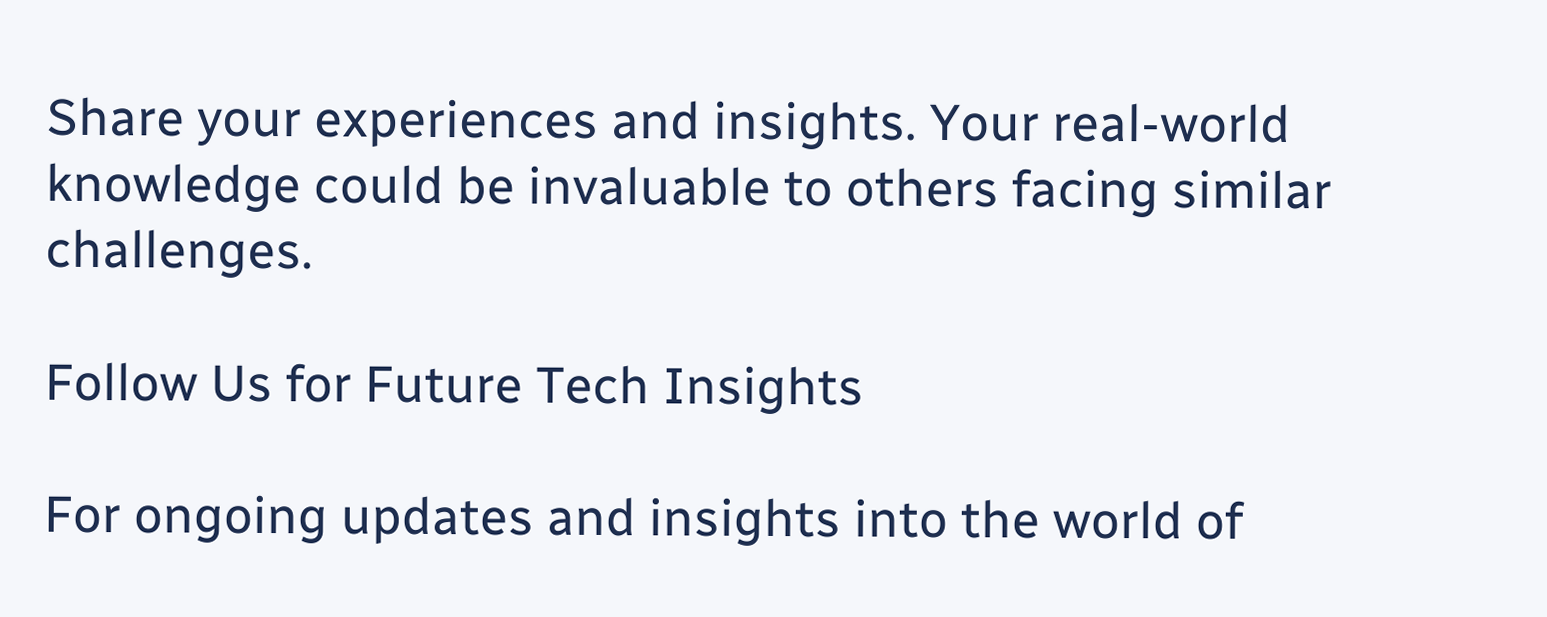Share your experiences and insights. Your real-world knowledge could be invaluable to others facing similar challenges.

Follow Us for Future Tech Insights

For ongoing updates and insights into the world of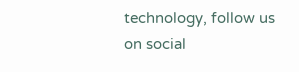technology, follow us on social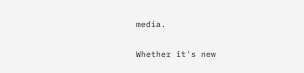media.

Whether it's new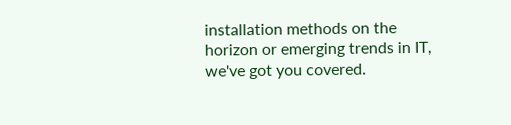installation methods on the horizon or emerging trends in IT, we've got you covered.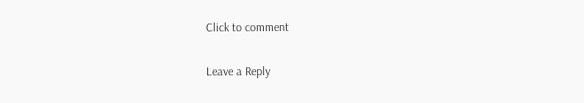Click to comment

Leave a Reply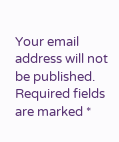Your email address will not be published. Required fields are marked *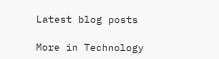Latest blog posts

More in Technology